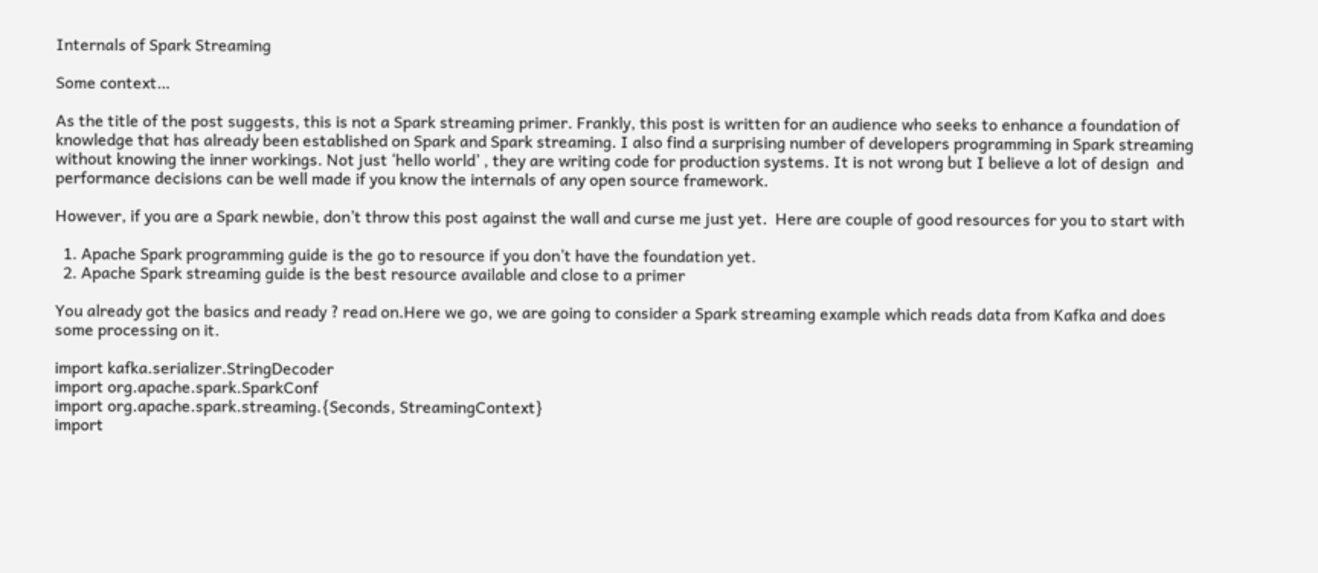Internals of Spark Streaming

Some context…

As the title of the post suggests, this is not a Spark streaming primer. Frankly, this post is written for an audience who seeks to enhance a foundation of knowledge that has already been established on Spark and Spark streaming. I also find a surprising number of developers programming in Spark streaming without knowing the inner workings. Not just ‘hello world’ , they are writing code for production systems. It is not wrong but I believe a lot of design  and performance decisions can be well made if you know the internals of any open source framework.

However, if you are a Spark newbie, don’t throw this post against the wall and curse me just yet.  Here are couple of good resources for you to start with

  1. Apache Spark programming guide is the go to resource if you don’t have the foundation yet.
  2. Apache Spark streaming guide is the best resource available and close to a primer

You already got the basics and ready ? read on.Here we go, we are going to consider a Spark streaming example which reads data from Kafka and does some processing on it.

import kafka.serializer.StringDecoder
import org.apache.spark.SparkConf
import org.apache.spark.streaming.{Seconds, StreamingContext}
import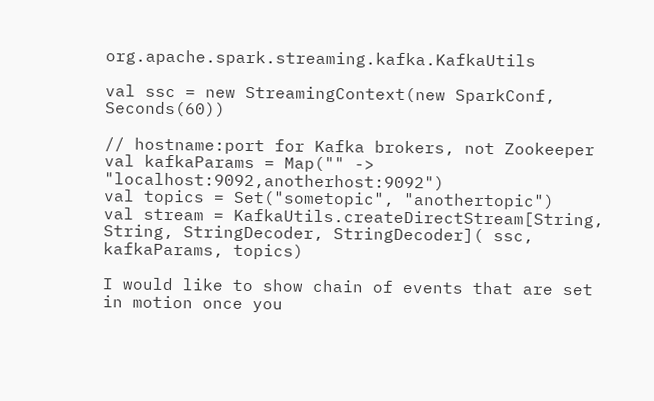org.apache.spark.streaming.kafka.KafkaUtils

val ssc = new StreamingContext(new SparkConf, Seconds(60))

// hostname:port for Kafka brokers, not Zookeeper
val kafkaParams = Map("" -> "localhost:9092,anotherhost:9092")
val topics = Set("sometopic", "anothertopic")
val stream = KafkaUtils.createDirectStream[String, String, StringDecoder, StringDecoder]( ssc, kafkaParams, topics)

I would like to show chain of events that are set in motion once you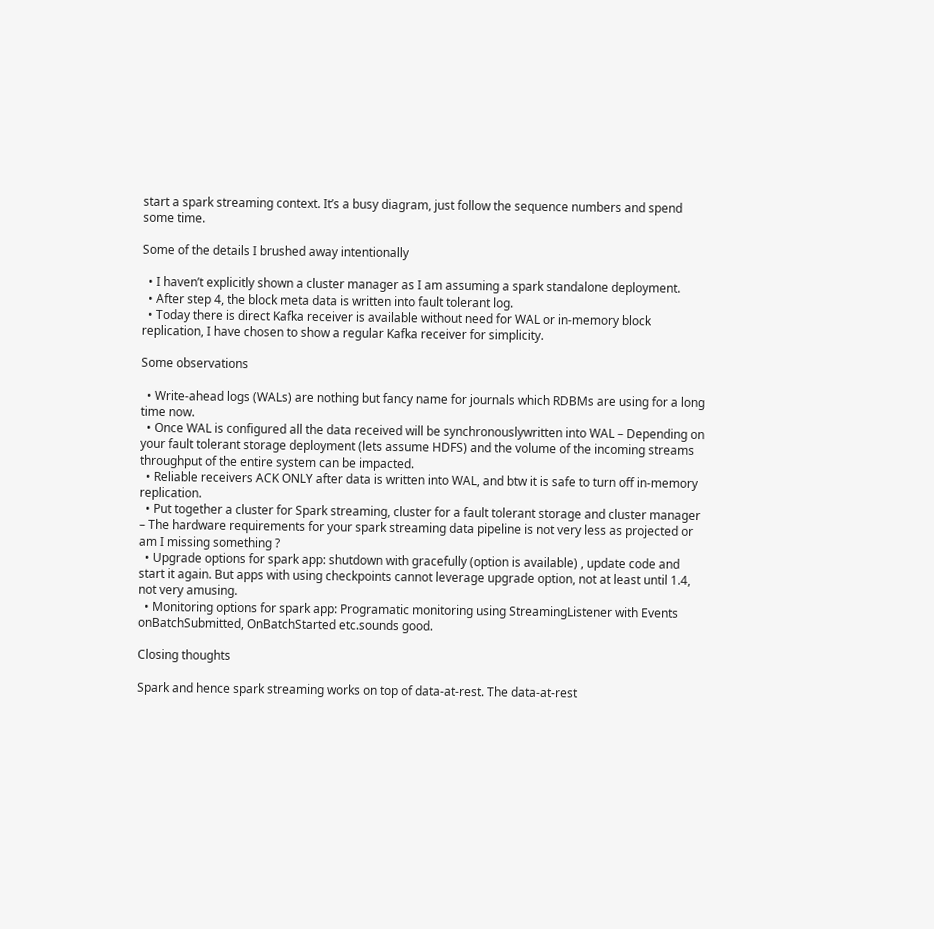start a spark streaming context. It’s a busy diagram, just follow the sequence numbers and spend some time.

Some of the details I brushed away intentionally

  • I haven’t explicitly shown a cluster manager as I am assuming a spark standalone deployment.
  • After step 4, the block meta data is written into fault tolerant log.
  • Today there is direct Kafka receiver is available without need for WAL or in-memory block replication, I have chosen to show a regular Kafka receiver for simplicity.

Some observations

  • Write-ahead logs (WALs) are nothing but fancy name for journals which RDBMs are using for a long time now.
  • Once WAL is configured all the data received will be synchronouslywritten into WAL – Depending on your fault tolerant storage deployment (lets assume HDFS) and the volume of the incoming streams throughput of the entire system can be impacted.
  • Reliable receivers ACK ONLY after data is written into WAL, and btw it is safe to turn off in-memory replication.
  • Put together a cluster for Spark streaming, cluster for a fault tolerant storage and cluster manager – The hardware requirements for your spark streaming data pipeline is not very less as projected or am I missing something ?
  • Upgrade options for spark app: shutdown with gracefully (option is available) , update code and start it again. But apps with using checkpoints cannot leverage upgrade option, not at least until 1.4, not very amusing.
  • Monitoring options for spark app: Programatic monitoring using StreamingListener with Events onBatchSubmitted, OnBatchStarted etc.sounds good.

Closing thoughts

Spark and hence spark streaming works on top of data-at-rest. The data-at-rest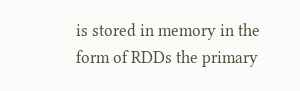is stored in memory in the form of RDDs the primary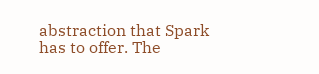abstraction that Spark has to offer. The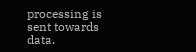processing is sent towards data.